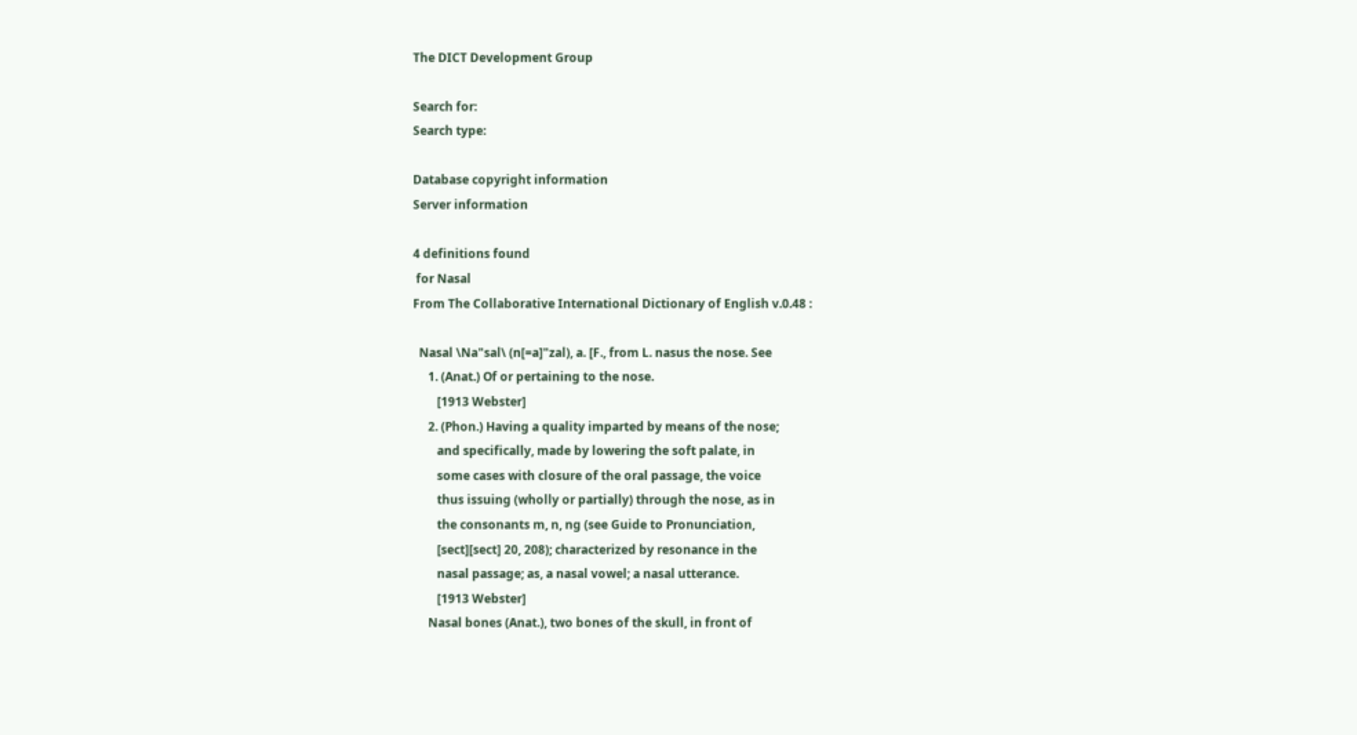The DICT Development Group

Search for:
Search type:

Database copyright information
Server information

4 definitions found
 for Nasal
From The Collaborative International Dictionary of English v.0.48 :

  Nasal \Na"sal\ (n[=a]"zal), a. [F., from L. nasus the nose. See
     1. (Anat.) Of or pertaining to the nose.
        [1913 Webster]
     2. (Phon.) Having a quality imparted by means of the nose;
        and specifically, made by lowering the soft palate, in
        some cases with closure of the oral passage, the voice
        thus issuing (wholly or partially) through the nose, as in
        the consonants m, n, ng (see Guide to Pronunciation,
        [sect][sect] 20, 208); characterized by resonance in the
        nasal passage; as, a nasal vowel; a nasal utterance.
        [1913 Webster]
     Nasal bones (Anat.), two bones of the skull, in front of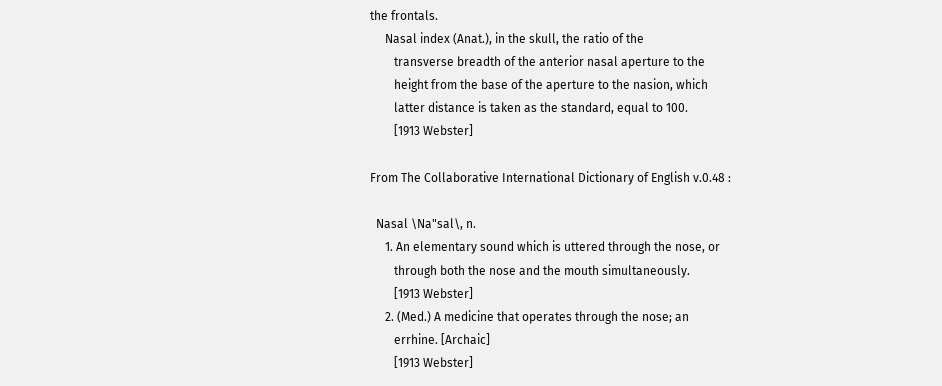the frontals.
     Nasal index (Anat.), in the skull, the ratio of the
        transverse breadth of the anterior nasal aperture to the
        height from the base of the aperture to the nasion, which
        latter distance is taken as the standard, equal to 100.
        [1913 Webster]

From The Collaborative International Dictionary of English v.0.48 :

  Nasal \Na"sal\, n.
     1. An elementary sound which is uttered through the nose, or
        through both the nose and the mouth simultaneously.
        [1913 Webster]
     2. (Med.) A medicine that operates through the nose; an
        errhine. [Archaic]
        [1913 Webster]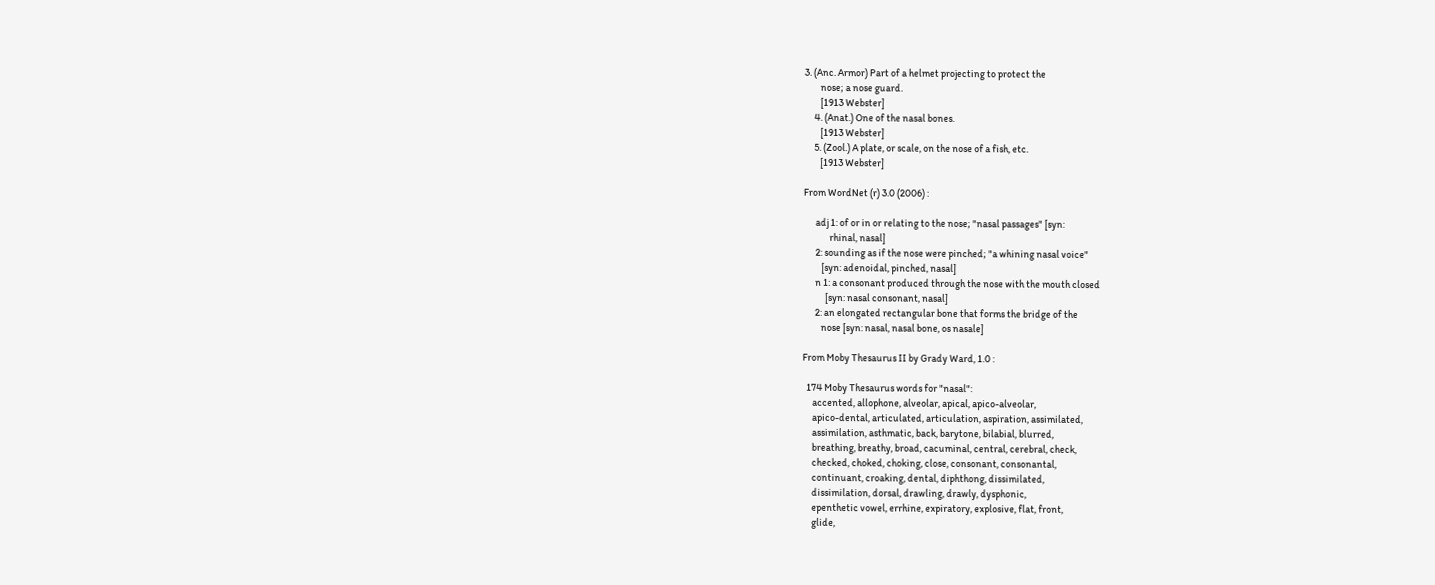3. (Anc. Armor) Part of a helmet projecting to protect the
        nose; a nose guard.
        [1913 Webster]
     4. (Anat.) One of the nasal bones.
        [1913 Webster]
     5. (Zool.) A plate, or scale, on the nose of a fish, etc.
        [1913 Webster]

From WordNet (r) 3.0 (2006) :

      adj 1: of or in or relating to the nose; "nasal passages" [syn:
             rhinal, nasal]
      2: sounding as if the nose were pinched; "a whining nasal voice"
         [syn: adenoidal, pinched, nasal]
      n 1: a consonant produced through the nose with the mouth closed
           [syn: nasal consonant, nasal]
      2: an elongated rectangular bone that forms the bridge of the
         nose [syn: nasal, nasal bone, os nasale]

From Moby Thesaurus II by Grady Ward, 1.0 :

  174 Moby Thesaurus words for "nasal":
     accented, allophone, alveolar, apical, apico-alveolar,
     apico-dental, articulated, articulation, aspiration, assimilated,
     assimilation, asthmatic, back, barytone, bilabial, blurred,
     breathing, breathy, broad, cacuminal, central, cerebral, check,
     checked, choked, choking, close, consonant, consonantal,
     continuant, croaking, dental, diphthong, dissimilated,
     dissimilation, dorsal, drawling, drawly, dysphonic,
     epenthetic vowel, errhine, expiratory, explosive, flat, front,
     glide,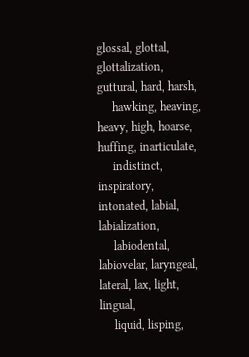glossal, glottal, glottalization, guttural, hard, harsh,
     hawking, heaving, heavy, high, hoarse, huffing, inarticulate,
     indistinct, inspiratory, intonated, labial, labialization,
     labiodental, labiovelar, laryngeal, lateral, lax, light, lingual,
     liquid, lisping,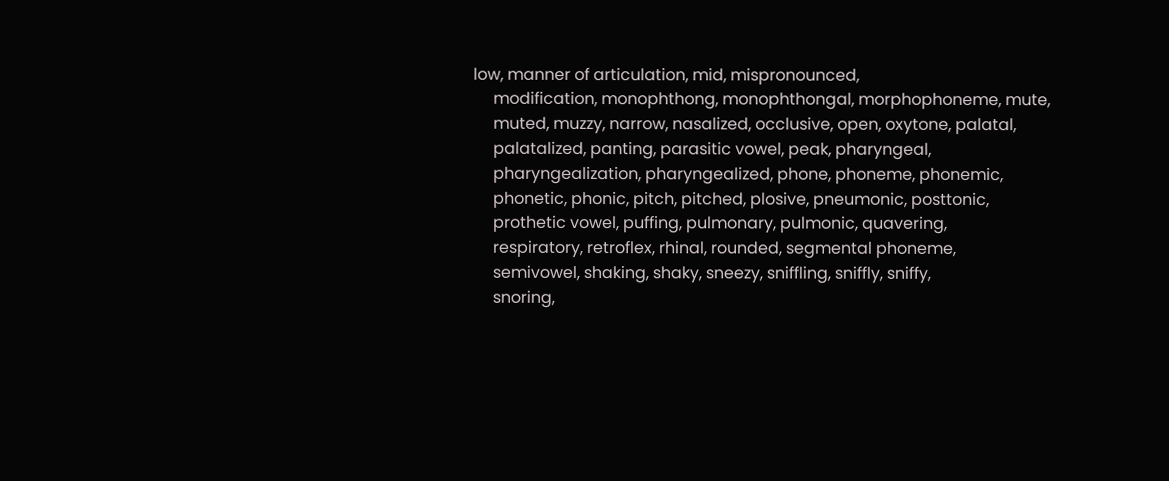low, manner of articulation, mid, mispronounced,
     modification, monophthong, monophthongal, morphophoneme, mute,
     muted, muzzy, narrow, nasalized, occlusive, open, oxytone, palatal,
     palatalized, panting, parasitic vowel, peak, pharyngeal,
     pharyngealization, pharyngealized, phone, phoneme, phonemic,
     phonetic, phonic, pitch, pitched, plosive, pneumonic, posttonic,
     prothetic vowel, puffing, pulmonary, pulmonic, quavering,
     respiratory, retroflex, rhinal, rounded, segmental phoneme,
     semivowel, shaking, shaky, sneezy, sniffling, sniffly, sniffy,
     snoring,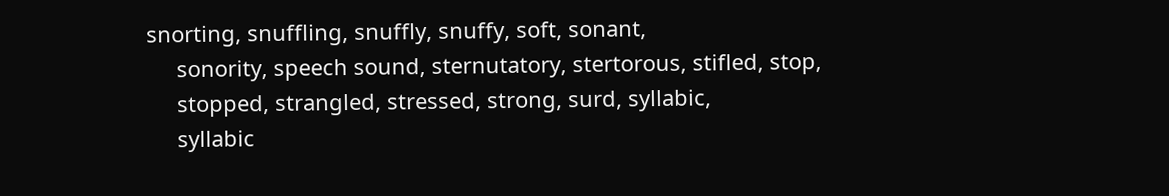snorting, snuffling, snuffly, snuffy, soft, sonant,
     sonority, speech sound, sternutatory, stertorous, stifled, stop,
     stopped, strangled, stressed, strong, surd, syllabic,
     syllabic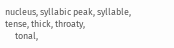nucleus, syllabic peak, syllable, tense, thick, throaty,
     tonal,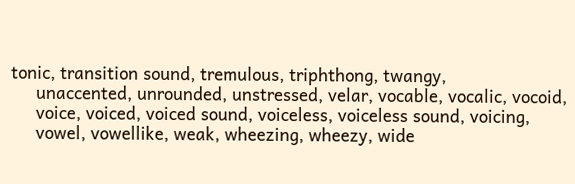tonic, transition sound, tremulous, triphthong, twangy,
     unaccented, unrounded, unstressed, velar, vocable, vocalic, vocoid,
     voice, voiced, voiced sound, voiceless, voiceless sound, voicing,
     vowel, vowellike, weak, wheezing, wheezy, wide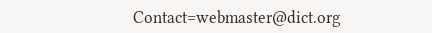Contact=webmaster@dict.org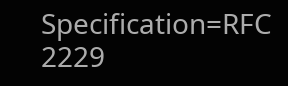Specification=RFC 2229